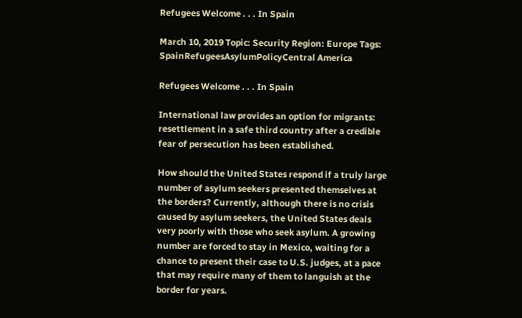Refugees Welcome . . . In Spain

March 10, 2019 Topic: Security Region: Europe Tags: SpainRefugeesAsylumPolicyCentral America

Refugees Welcome . . . In Spain

International law provides an option for migrants: resettlement in a safe third country after a credible fear of persecution has been established.

How should the United States respond if a truly large number of asylum seekers presented themselves at the borders? Currently, although there is no crisis caused by asylum seekers, the United States deals very poorly with those who seek asylum. A growing number are forced to stay in Mexico, waiting for a chance to present their case to U.S. judges, at a pace that may require many of them to languish at the border for years.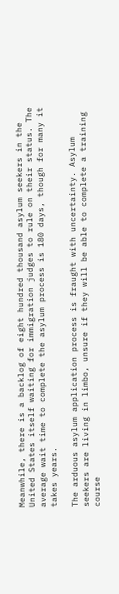Meanwhile, there is a backlog of eight hundred thousand asylum seekers in the United States itself waiting for immigration judges to rule on their status. The average wait time to complete the asylum process is 180 days, though for many it takes years.

The arduous asylum application process is fraught with uncertainty. Asylum seekers are living in limbo, unsure if they will be able to complete a training course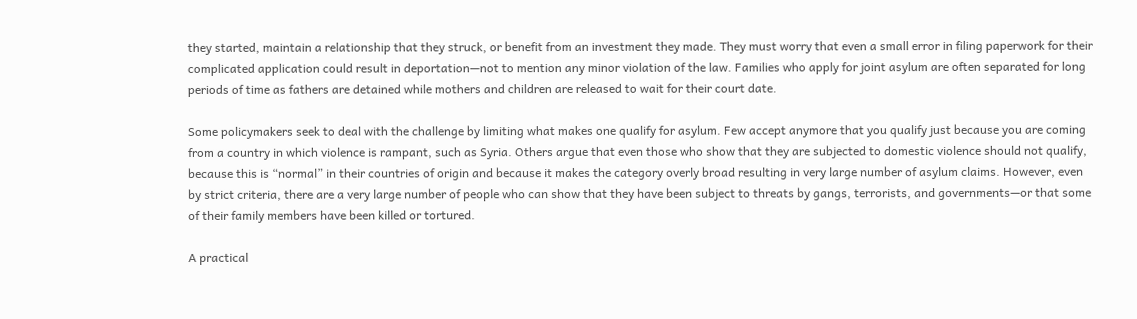they started, maintain a relationship that they struck, or benefit from an investment they made. They must worry that even a small error in filing paperwork for their complicated application could result in deportation—not to mention any minor violation of the law. Families who apply for joint asylum are often separated for long periods of time as fathers are detained while mothers and children are released to wait for their court date.

Some policymakers seek to deal with the challenge by limiting what makes one qualify for asylum. Few accept anymore that you qualify just because you are coming from a country in which violence is rampant, such as Syria. Others argue that even those who show that they are subjected to domestic violence should not qualify, because this is “normal” in their countries of origin and because it makes the category overly broad resulting in very large number of asylum claims. However, even by strict criteria, there are a very large number of people who can show that they have been subject to threats by gangs, terrorists, and governments—or that some of their family members have been killed or tortured.

A practical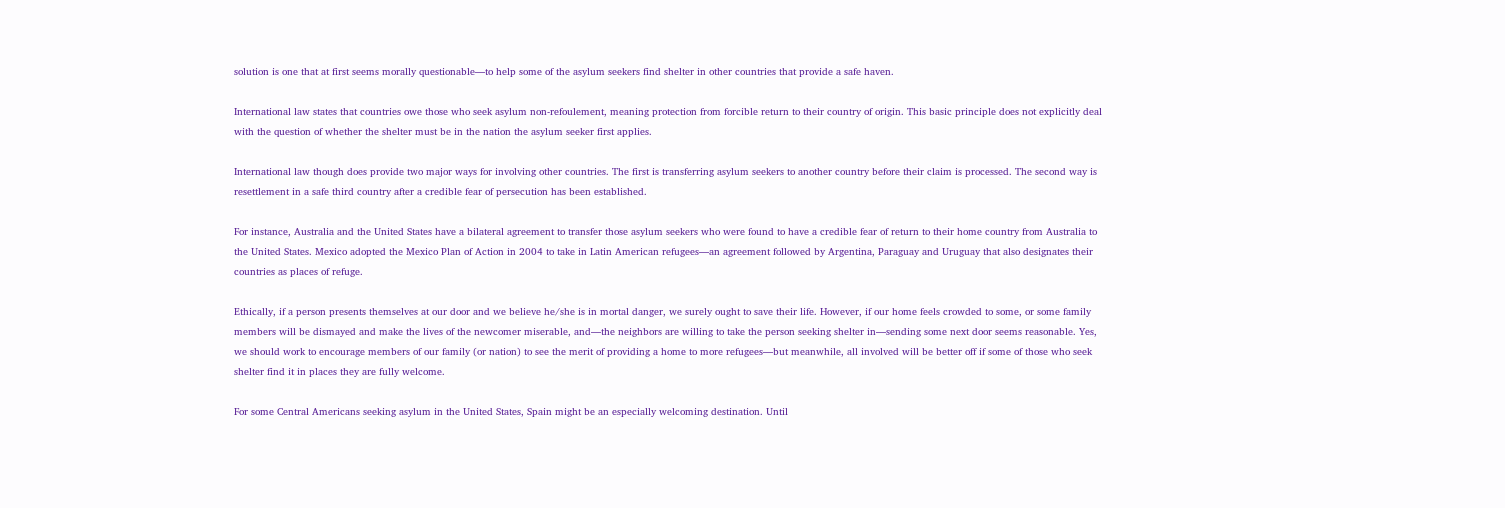solution is one that at first seems morally questionable—to help some of the asylum seekers find shelter in other countries that provide a safe haven.

International law states that countries owe those who seek asylum non-refoulement, meaning protection from forcible return to their country of origin. This basic principle does not explicitly deal with the question of whether the shelter must be in the nation the asylum seeker first applies.

International law though does provide two major ways for involving other countries. The first is transferring asylum seekers to another country before their claim is processed. The second way is resettlement in a safe third country after a credible fear of persecution has been established.

For instance, Australia and the United States have a bilateral agreement to transfer those asylum seekers who were found to have a credible fear of return to their home country from Australia to the United States. Mexico adopted the Mexico Plan of Action in 2004 to take in Latin American refugees—an agreement followed by Argentina, Paraguay and Uruguay that also designates their countries as places of refuge.

Ethically, if a person presents themselves at our door and we believe he/she is in mortal danger, we surely ought to save their life. However, if our home feels crowded to some, or some family members will be dismayed and make the lives of the newcomer miserable, and—the neighbors are willing to take the person seeking shelter in—sending some next door seems reasonable. Yes, we should work to encourage members of our family (or nation) to see the merit of providing a home to more refugees—but meanwhile, all involved will be better off if some of those who seek shelter find it in places they are fully welcome.

For some Central Americans seeking asylum in the United States, Spain might be an especially welcoming destination. Until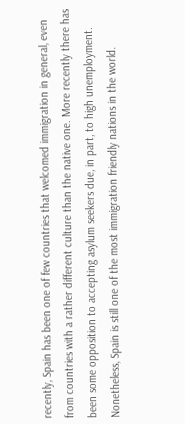recently, Spain has been one of few countries that welcomed immigration in general, even from countries with a rather different culture than the native one. More recently there has been some opposition to accepting asylum seekers due, in part, to high unemployment. Nonetheless, Spain is still one of the most immigration friendly nations in the world.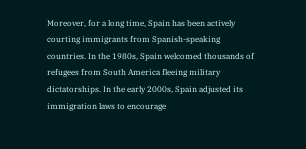Moreover, for a long time, Spain has been actively courting immigrants from Spanish-speaking countries. In the 1980s, Spain welcomed thousands of refugees from South America fleeing military dictatorships. In the early 2000s, Spain adjusted its immigration laws to encourage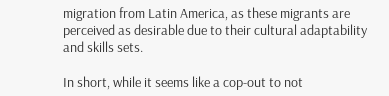migration from Latin America, as these migrants are perceived as desirable due to their cultural adaptability and skills sets.

In short, while it seems like a cop-out to not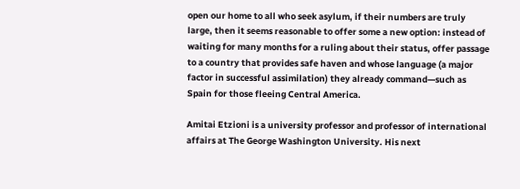open our home to all who seek asylum, if their numbers are truly large, then it seems reasonable to offer some a new option: instead of waiting for many months for a ruling about their status, offer passage to a country that provides safe haven and whose language (a major factor in successful assimilation) they already command—such as Spain for those fleeing Central America.

Amitai Etzioni is a university professor and professor of international affairs at The George Washington University. His next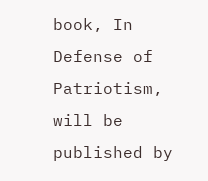book, In Defense of Patriotism, will be published by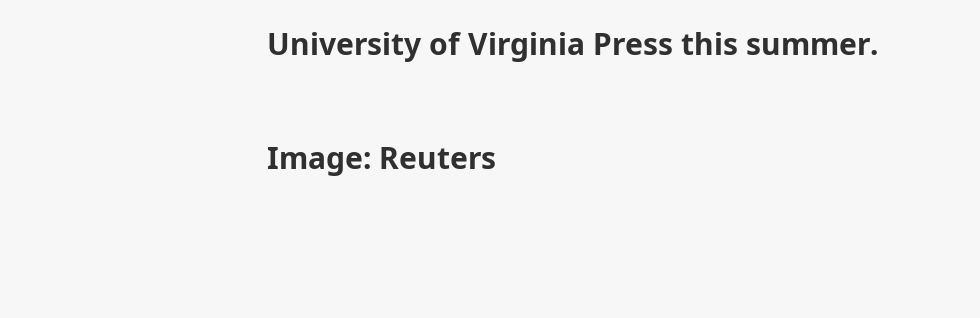University of Virginia Press this summer.

Image: Reuters